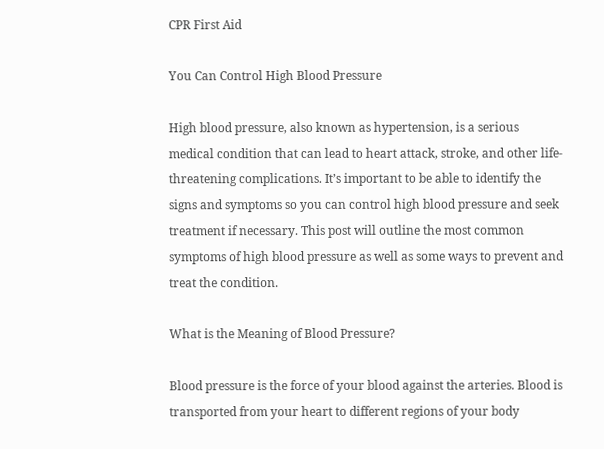CPR First Aid

You Can Control High Blood Pressure

High blood pressure, also known as hypertension, is a serious medical condition that can lead to heart attack, stroke, and other life-threatening complications. It’s important to be able to identify the signs and symptoms so you can control high blood pressure and seek treatment if necessary. This post will outline the most common symptoms of high blood pressure as well as some ways to prevent and treat the condition.

What is the Meaning of Blood Pressure?

Blood pressure is the force of your blood against the arteries. Blood is transported from your heart to different regions of your body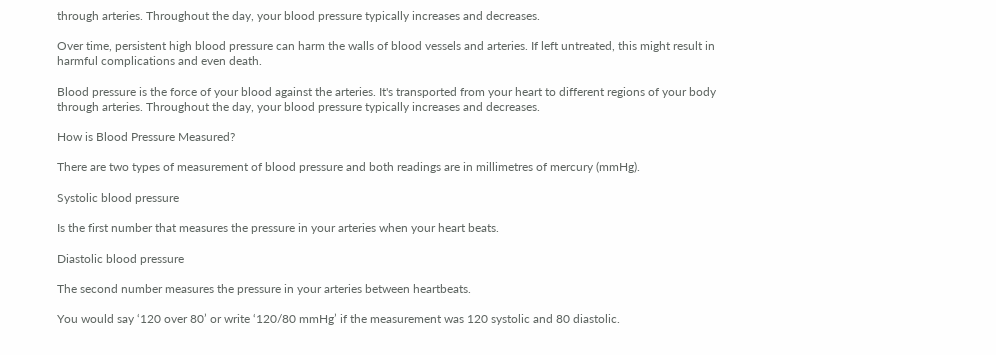through arteries. Throughout the day, your blood pressure typically increases and decreases.

Over time, persistent high blood pressure can harm the walls of blood vessels and arteries. If left untreated, this might result in harmful complications and even death.

Blood pressure is the force of your blood against the arteries. It's transported from your heart to different regions of your body through arteries. Throughout the day, your blood pressure typically increases and decreases.

How is Blood Pressure Measured?

There are two types of measurement of blood pressure and both readings are in millimetres of mercury (mmHg).

Systolic blood pressure

Is the first number that measures the pressure in your arteries when your heart beats.

Diastolic blood pressure

The second number measures the pressure in your arteries between heartbeats.

You would say ‘120 over 80’ or write ‘120/80 mmHg’ if the measurement was 120 systolic and 80 diastolic.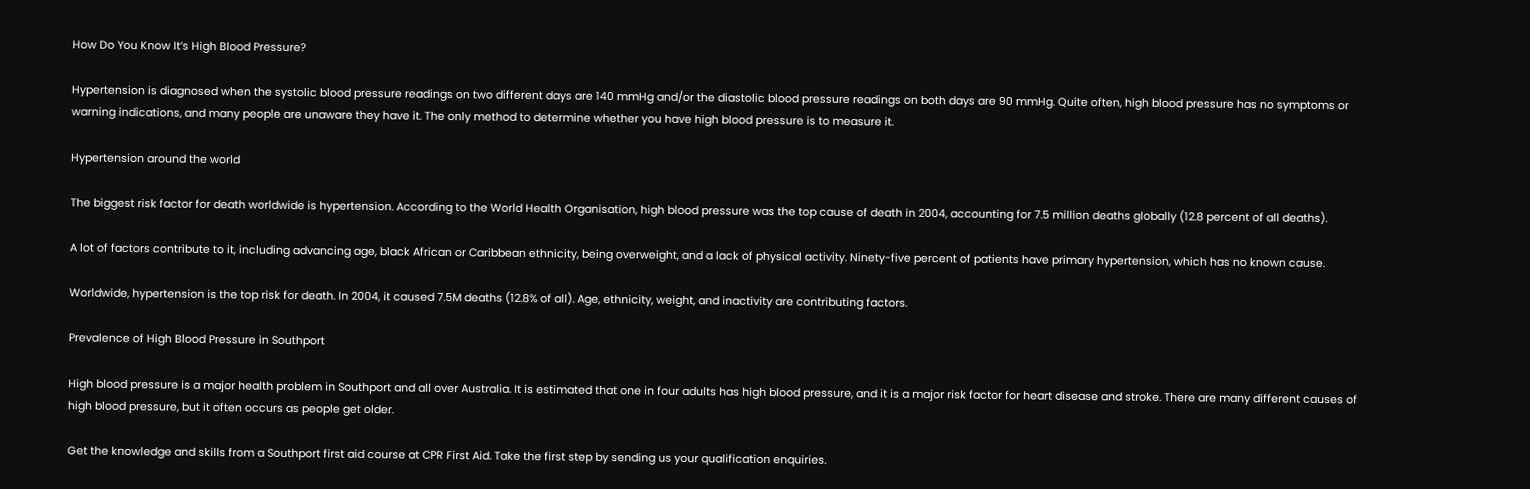How Do You Know It’s High Blood Pressure?

Hypertension is diagnosed when the systolic blood pressure readings on two different days are 140 mmHg and/or the diastolic blood pressure readings on both days are 90 mmHg. Quite often, high blood pressure has no symptoms or warning indications, and many people are unaware they have it. The only method to determine whether you have high blood pressure is to measure it.

Hypertension around the world

The biggest risk factor for death worldwide is hypertension. According to the World Health Organisation, high blood pressure was the top cause of death in 2004, accounting for 7.5 million deaths globally (12.8 percent of all deaths).

A lot of factors contribute to it, including advancing age, black African or Caribbean ethnicity, being overweight, and a lack of physical activity. Ninety-five percent of patients have primary hypertension, which has no known cause.

Worldwide, hypertension is the top risk for death. In 2004, it caused 7.5M deaths (12.8% of all). Age, ethnicity, weight, and inactivity are contributing factors.

Prevalence of High Blood Pressure in Southport

High blood pressure is a major health problem in Southport and all over Australia. It is estimated that one in four adults has high blood pressure, and it is a major risk factor for heart disease and stroke. There are many different causes of high blood pressure, but it often occurs as people get older.

Get the knowledge and skills from a Southport first aid course at CPR First Aid. Take the first step by sending us your qualification enquiries.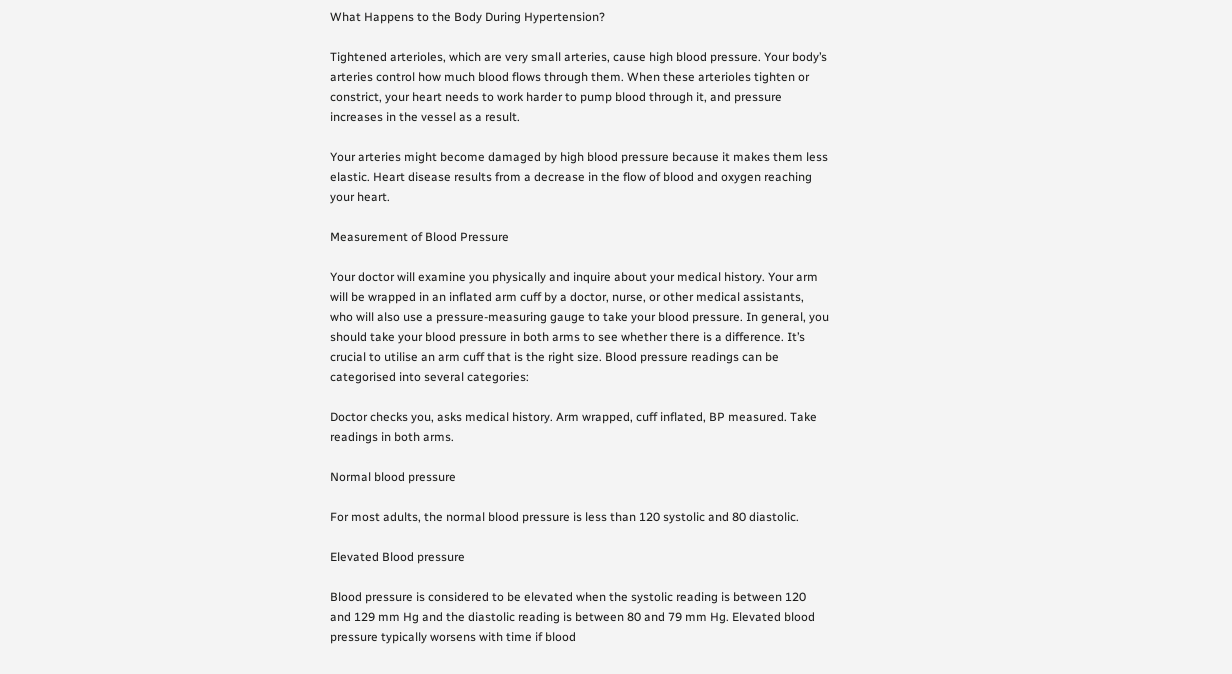What Happens to the Body During Hypertension?

Tightened arterioles, which are very small arteries, cause high blood pressure. Your body’s arteries control how much blood flows through them. When these arterioles tighten or constrict, your heart needs to work harder to pump blood through it, and pressure increases in the vessel as a result.

Your arteries might become damaged by high blood pressure because it makes them less elastic. Heart disease results from a decrease in the flow of blood and oxygen reaching your heart.

Measurement of Blood Pressure

Your doctor will examine you physically and inquire about your medical history. Your arm will be wrapped in an inflated arm cuff by a doctor, nurse, or other medical assistants, who will also use a pressure-measuring gauge to take your blood pressure. In general, you should take your blood pressure in both arms to see whether there is a difference. It’s crucial to utilise an arm cuff that is the right size. Blood pressure readings can be categorised into several categories:

Doctor checks you, asks medical history. Arm wrapped, cuff inflated, BP measured. Take readings in both arms.

Normal blood pressure

For most adults, the normal blood pressure is less than 120 systolic and 80 diastolic.

Elevated Blood pressure

Blood pressure is considered to be elevated when the systolic reading is between 120 and 129 mm Hg and the diastolic reading is between 80 and 79 mm Hg. Elevated blood pressure typically worsens with time if blood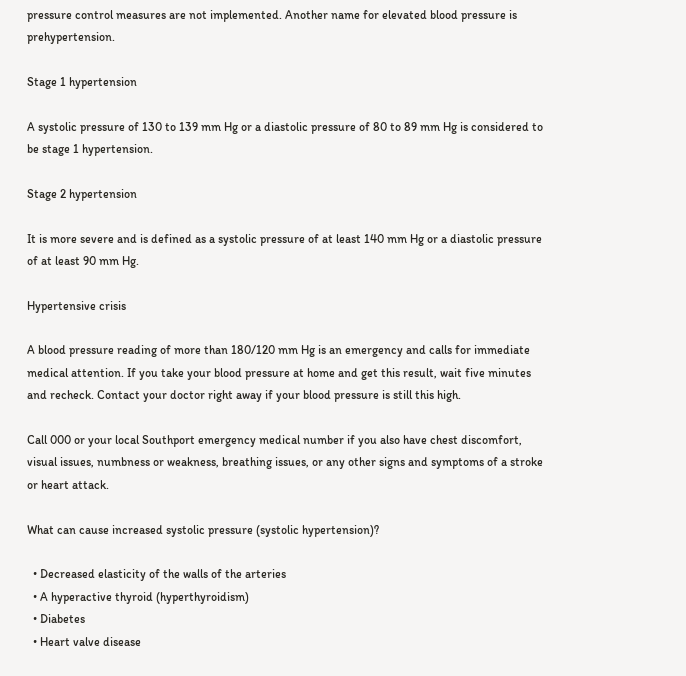pressure control measures are not implemented. Another name for elevated blood pressure is prehypertension.

Stage 1 hypertension

A systolic pressure of 130 to 139 mm Hg or a diastolic pressure of 80 to 89 mm Hg is considered to be stage 1 hypertension.

Stage 2 hypertension

It is more severe and is defined as a systolic pressure of at least 140 mm Hg or a diastolic pressure of at least 90 mm Hg.

Hypertensive crisis

A blood pressure reading of more than 180/120 mm Hg is an emergency and calls for immediate medical attention. If you take your blood pressure at home and get this result, wait five minutes and recheck. Contact your doctor right away if your blood pressure is still this high.

Call 000 or your local Southport emergency medical number if you also have chest discomfort, visual issues, numbness or weakness, breathing issues, or any other signs and symptoms of a stroke or heart attack.

What can cause increased systolic pressure (systolic hypertension)?

  • Decreased elasticity of the walls of the arteries
  • A hyperactive thyroid (hyperthyroidism)
  • Diabetes
  • Heart valve disease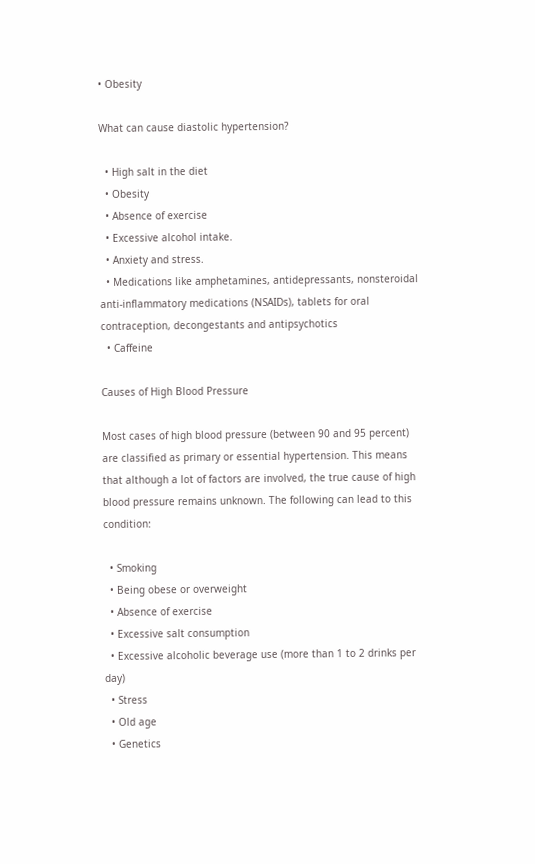• Obesity

What can cause diastolic hypertension?

  • High salt in the diet
  • Obesity
  • Absence of exercise
  • Excessive alcohol intake.
  • Anxiety and stress.
  • Medications like amphetamines, antidepressants, nonsteroidal anti-inflammatory medications (NSAIDs), tablets for oral contraception, decongestants and antipsychotics
  • Caffeine

Causes of High Blood Pressure

Most cases of high blood pressure (between 90 and 95 percent) are classified as primary or essential hypertension. This means that although a lot of factors are involved, the true cause of high blood pressure remains unknown. The following can lead to this condition:

  • Smoking
  • Being obese or overweight
  • Absence of exercise
  • Excessive salt consumption
  • Excessive alcoholic beverage use (more than 1 to 2 drinks per day)
  • Stress
  • Old age
  • Genetics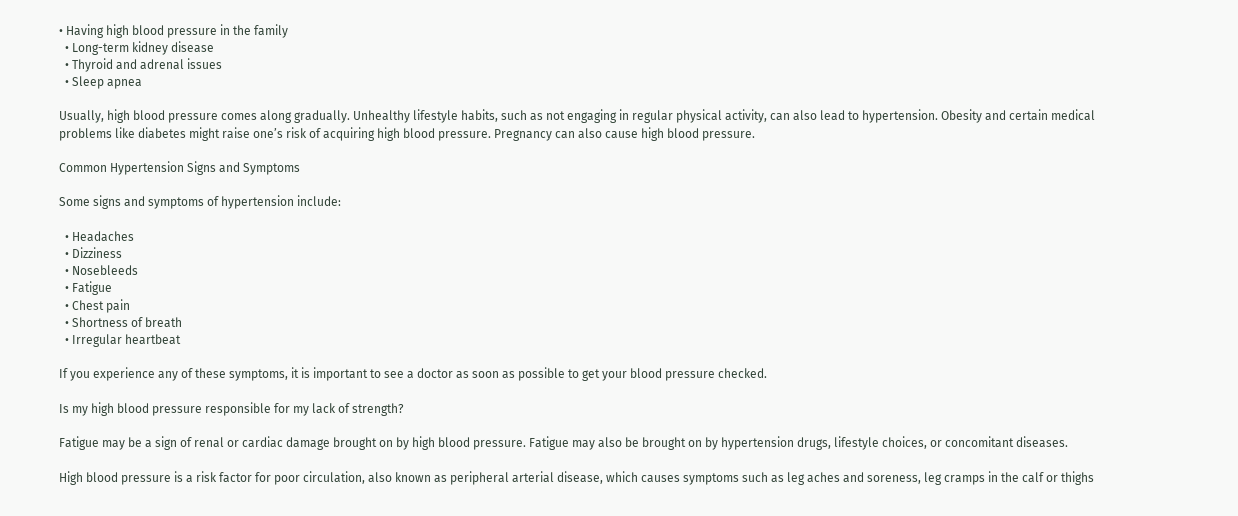• Having high blood pressure in the family
  • Long-term kidney disease
  • Thyroid and adrenal issues
  • Sleep apnea

Usually, high blood pressure comes along gradually. Unhealthy lifestyle habits, such as not engaging in regular physical activity, can also lead to hypertension. Obesity and certain medical problems like diabetes might raise one’s risk of acquiring high blood pressure. Pregnancy can also cause high blood pressure.

Common Hypertension Signs and Symptoms

Some signs and symptoms of hypertension include:

  • Headaches
  • Dizziness
  • Nosebleeds
  • Fatigue
  • Chest pain
  • Shortness of breath
  • Irregular heartbeat

If you experience any of these symptoms, it is important to see a doctor as soon as possible to get your blood pressure checked.

Is my high blood pressure responsible for my lack of strength?

Fatigue may be a sign of renal or cardiac damage brought on by high blood pressure. Fatigue may also be brought on by hypertension drugs, lifestyle choices, or concomitant diseases.

High blood pressure is a risk factor for poor circulation, also known as peripheral arterial disease, which causes symptoms such as leg aches and soreness, leg cramps in the calf or thighs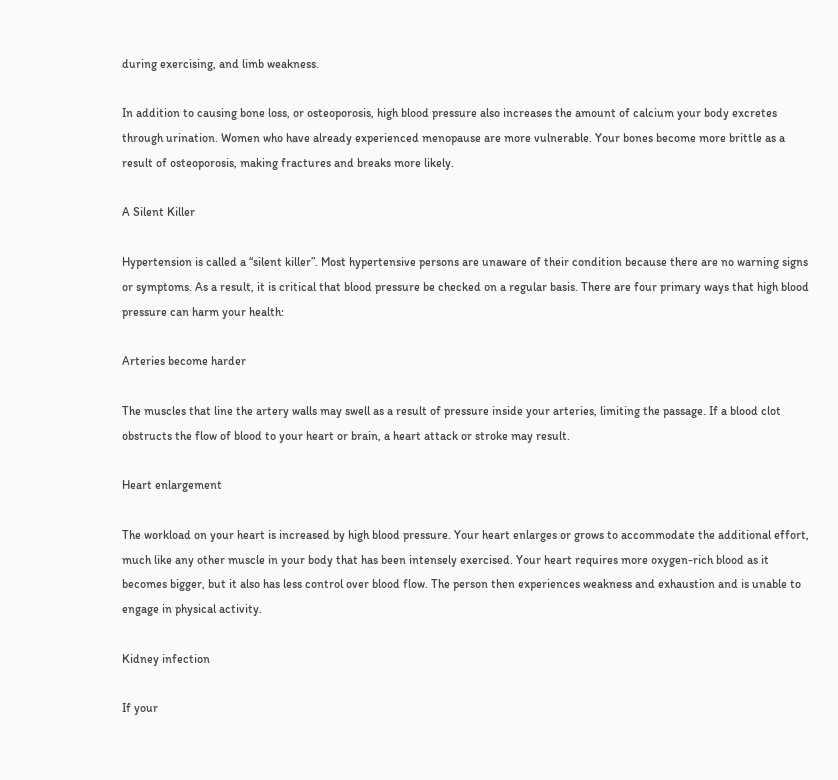during exercising, and limb weakness.

In addition to causing bone loss, or osteoporosis, high blood pressure also increases the amount of calcium your body excretes through urination. Women who have already experienced menopause are more vulnerable. Your bones become more brittle as a result of osteoporosis, making fractures and breaks more likely.

A Silent Killer

Hypertension is called a “silent killer”. Most hypertensive persons are unaware of their condition because there are no warning signs or symptoms. As a result, it is critical that blood pressure be checked on a regular basis. There are four primary ways that high blood pressure can harm your health:

Arteries become harder

The muscles that line the artery walls may swell as a result of pressure inside your arteries, limiting the passage. If a blood clot obstructs the flow of blood to your heart or brain, a heart attack or stroke may result.

Heart enlargement

The workload on your heart is increased by high blood pressure. Your heart enlarges or grows to accommodate the additional effort, much like any other muscle in your body that has been intensely exercised. Your heart requires more oxygen-rich blood as it becomes bigger, but it also has less control over blood flow. The person then experiences weakness and exhaustion and is unable to engage in physical activity.

Kidney infection

If your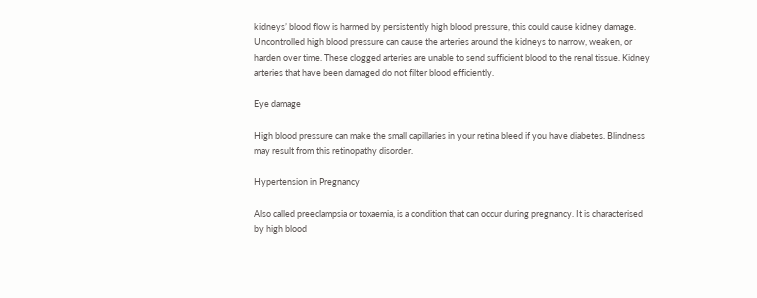kidneys’ blood flow is harmed by persistently high blood pressure, this could cause kidney damage. Uncontrolled high blood pressure can cause the arteries around the kidneys to narrow, weaken, or harden over time. These clogged arteries are unable to send sufficient blood to the renal tissue. Kidney arteries that have been damaged do not filter blood efficiently.

Eye damage

High blood pressure can make the small capillaries in your retina bleed if you have diabetes. Blindness may result from this retinopathy disorder.

Hypertension in Pregnancy

Also called preeclampsia or toxaemia, is a condition that can occur during pregnancy. It is characterised by high blood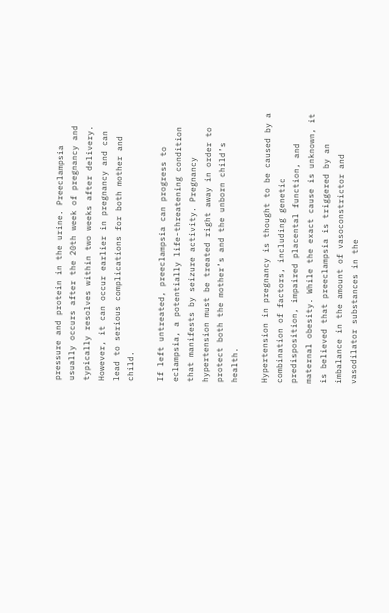pressure and protein in the urine. Preeclampsia usually occurs after the 20th week of pregnancy and typically resolves within two weeks after delivery. However, it can occur earlier in pregnancy and can lead to serious complications for both mother and child.

If left untreated, preeclampsia can progress to eclampsia, a potentially life-threatening condition that manifests by seizure activity. Pregnancy hypertension must be treated right away in order to protect both the mother’s and the unborn child’s health.

Hypertension in pregnancy is thought to be caused by a combination of factors, including genetic predisposition, impaired placental function, and maternal obesity. While the exact cause is unknown, it is believed that preeclampsia is triggered by an imbalance in the amount of vasoconstrictor and vasodilator substances in the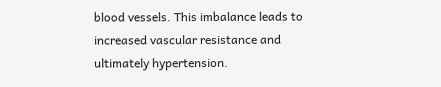blood vessels. This imbalance leads to increased vascular resistance and ultimately hypertension.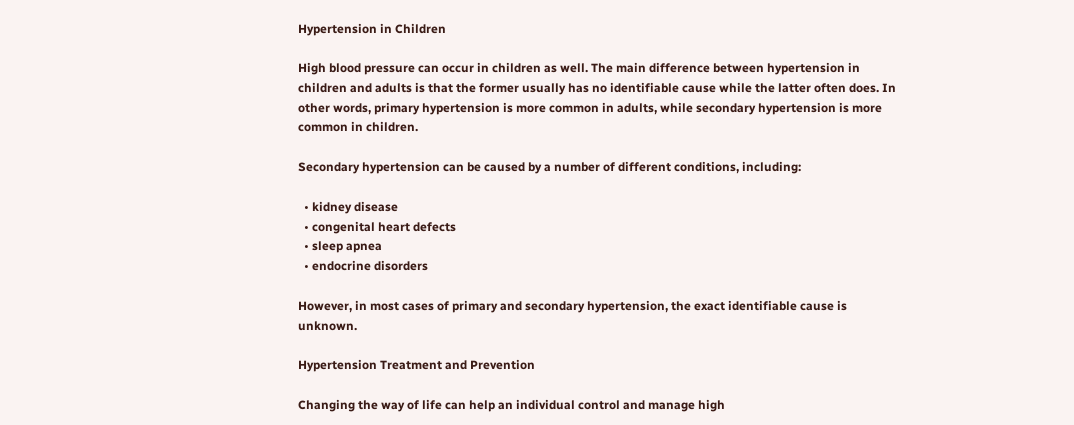Hypertension in Children

High blood pressure can occur in children as well. The main difference between hypertension in children and adults is that the former usually has no identifiable cause while the latter often does. In other words, primary hypertension is more common in adults, while secondary hypertension is more common in children.

Secondary hypertension can be caused by a number of different conditions, including:

  • kidney disease
  • congenital heart defects
  • sleep apnea
  • endocrine disorders

However, in most cases of primary and secondary hypertension, the exact identifiable cause is unknown.

Hypertension Treatment and Prevention

Changing the way of life can help an individual control and manage high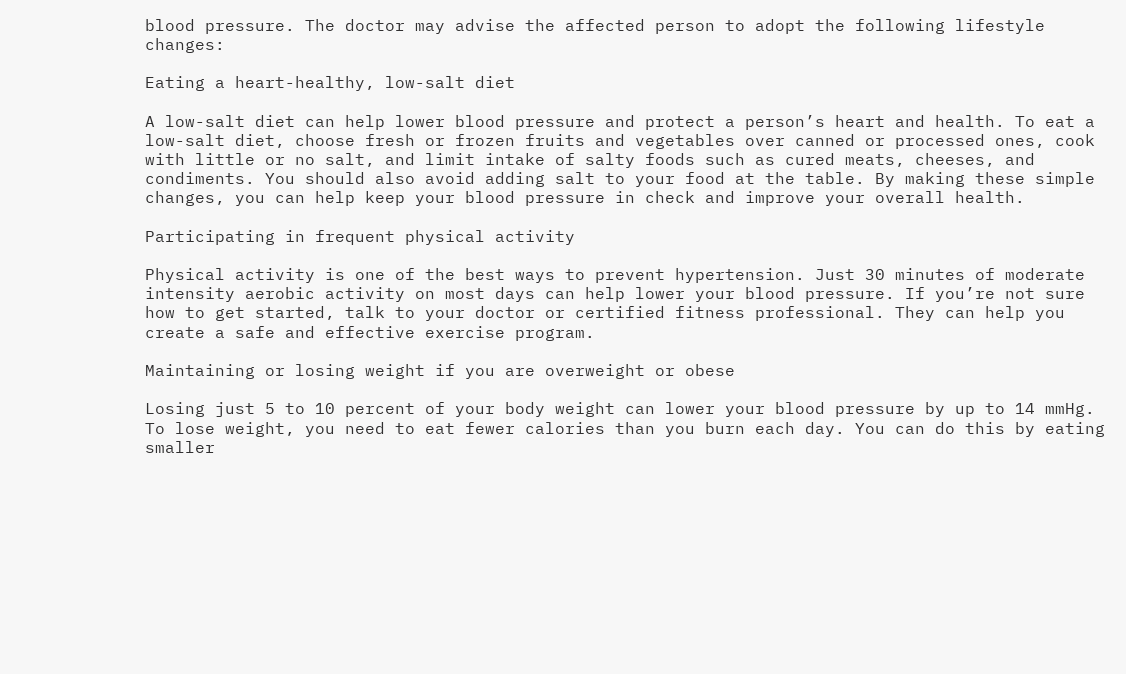blood pressure. The doctor may advise the affected person to adopt the following lifestyle changes:

Eating a heart-healthy, low-salt diet

A low-salt diet can help lower blood pressure and protect a person’s heart and health. To eat a low-salt diet, choose fresh or frozen fruits and vegetables over canned or processed ones, cook with little or no salt, and limit intake of salty foods such as cured meats, cheeses, and condiments. You should also avoid adding salt to your food at the table. By making these simple changes, you can help keep your blood pressure in check and improve your overall health.

Participating in frequent physical activity

Physical activity is one of the best ways to prevent hypertension. Just 30 minutes of moderate intensity aerobic activity on most days can help lower your blood pressure. If you’re not sure how to get started, talk to your doctor or certified fitness professional. They can help you create a safe and effective exercise program.

Maintaining or losing weight if you are overweight or obese

Losing just 5 to 10 percent of your body weight can lower your blood pressure by up to 14 mmHg. To lose weight, you need to eat fewer calories than you burn each day. You can do this by eating smaller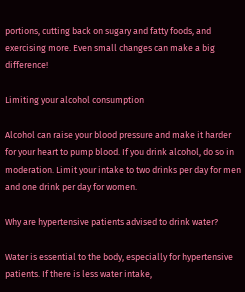portions, cutting back on sugary and fatty foods, and exercising more. Even small changes can make a big difference!

Limiting your alcohol consumption

Alcohol can raise your blood pressure and make it harder for your heart to pump blood. If you drink alcohol, do so in moderation. Limit your intake to two drinks per day for men and one drink per day for women.

Why are hypertensive patients advised to drink water?

Water is essential to the body, especially for hypertensive patients. If there is less water intake,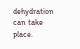dehydration can take place.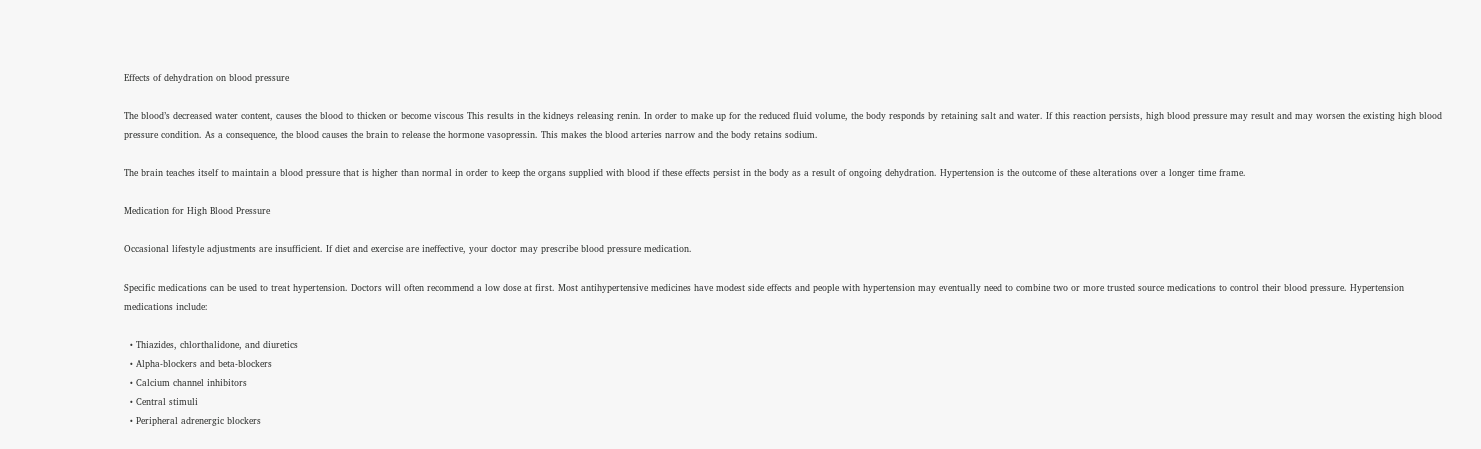Effects of dehydration on blood pressure

The blood’s decreased water content, causes the blood to thicken or become viscous This results in the kidneys releasing renin. In order to make up for the reduced fluid volume, the body responds by retaining salt and water. If this reaction persists, high blood pressure may result and may worsen the existing high blood pressure condition. As a consequence, the blood causes the brain to release the hormone vasopressin. This makes the blood arteries narrow and the body retains sodium.

The brain teaches itself to maintain a blood pressure that is higher than normal in order to keep the organs supplied with blood if these effects persist in the body as a result of ongoing dehydration. Hypertension is the outcome of these alterations over a longer time frame.

Medication for High Blood Pressure

Occasional lifestyle adjustments are insufficient. If diet and exercise are ineffective, your doctor may prescribe blood pressure medication.

Specific medications can be used to treat hypertension. Doctors will often recommend a low dose at first. Most antihypertensive medicines have modest side effects and people with hypertension may eventually need to combine two or more trusted source medications to control their blood pressure. Hypertension medications include:

  • Thiazides, chlorthalidone, and diuretics
  • Alpha-blockers and beta-blockers
  • Calcium channel inhibitors
  • Central stimuli
  • Peripheral adrenergic blockers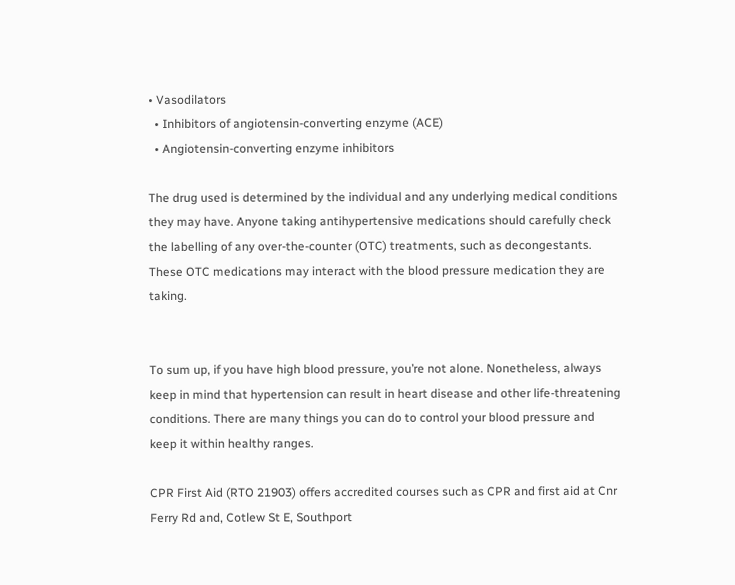• Vasodilators
  • Inhibitors of angiotensin-converting enzyme (ACE)
  • Angiotensin-converting enzyme inhibitors

The drug used is determined by the individual and any underlying medical conditions they may have. Anyone taking antihypertensive medications should carefully check the labelling of any over-the-counter (OTC) treatments, such as decongestants. These OTC medications may interact with the blood pressure medication they are taking.


To sum up, if you have high blood pressure, you’re not alone. Nonetheless, always keep in mind that hypertension can result in heart disease and other life-threatening conditions. There are many things you can do to control your blood pressure and keep it within healthy ranges.

CPR First Aid (RTO 21903) offers accredited courses such as CPR and first aid at Cnr Ferry Rd and, Cotlew St E, Southport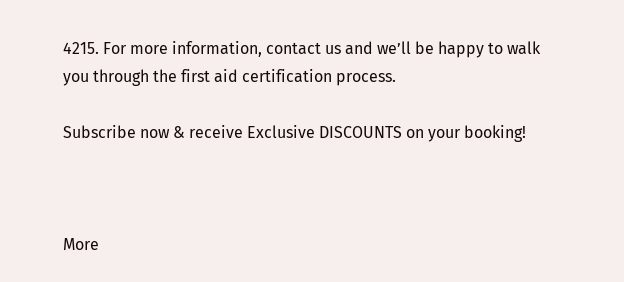4215. For more information, contact us and we’ll be happy to walk you through the first aid certification process.

Subscribe now & receive Exclusive DISCOUNTS on your booking!



More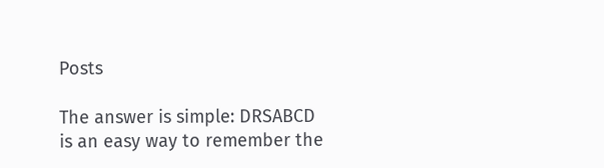Posts

The answer is simple: DRSABCD is an easy way to remember the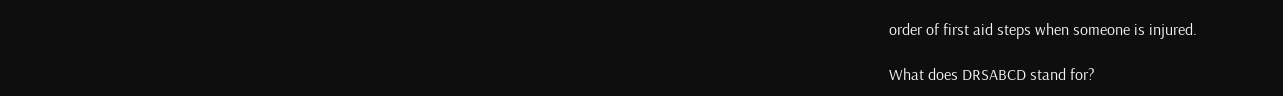order of first aid steps when someone is injured.

What does DRSABCD stand for?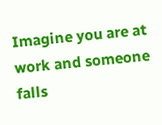Imagine you are at work and someone falls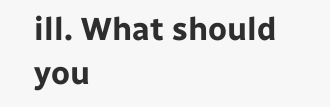ill. What should you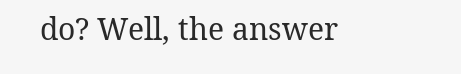do? Well, the answer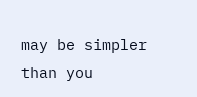may be simpler than you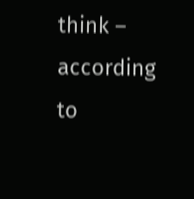think – according to